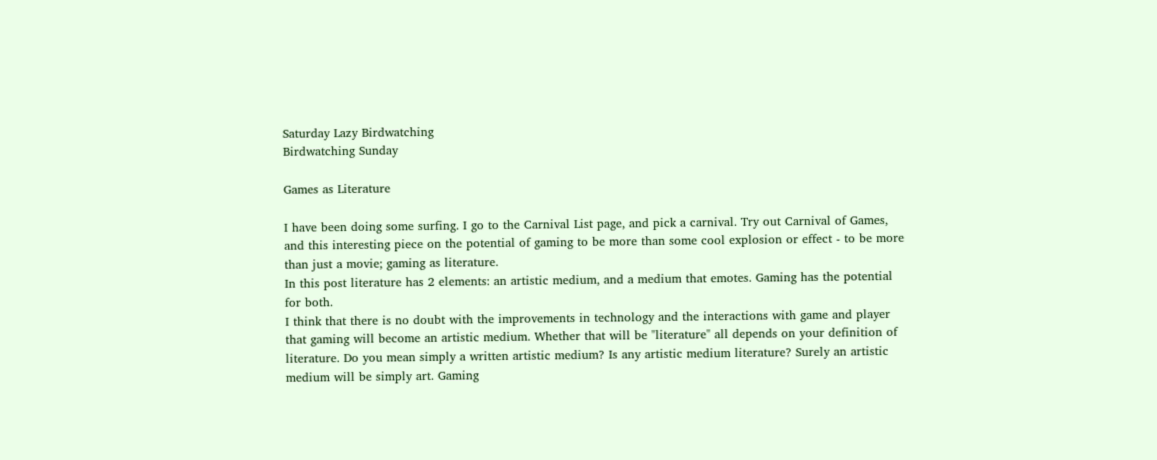Saturday Lazy Birdwatching
Birdwatching Sunday

Games as Literature

I have been doing some surfing. I go to the Carnival List page, and pick a carnival. Try out Carnival of Games, and this interesting piece on the potential of gaming to be more than some cool explosion or effect - to be more than just a movie; gaming as literature.
In this post literature has 2 elements: an artistic medium, and a medium that emotes. Gaming has the potential for both.
I think that there is no doubt with the improvements in technology and the interactions with game and player that gaming will become an artistic medium. Whether that will be "literature" all depends on your definition of literature. Do you mean simply a written artistic medium? Is any artistic medium literature? Surely an artistic medium will be simply art. Gaming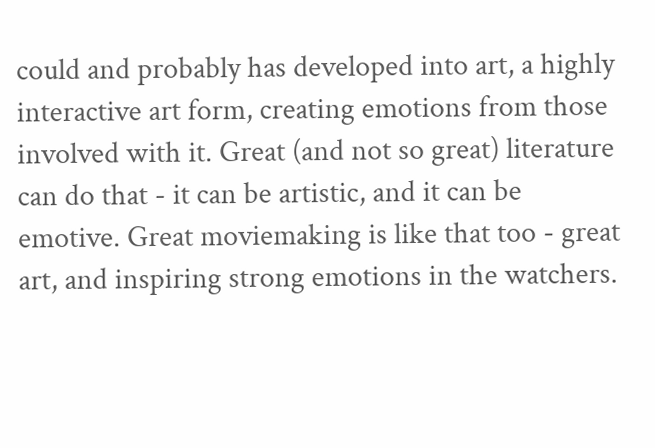could and probably has developed into art, a highly interactive art form, creating emotions from those involved with it. Great (and not so great) literature can do that - it can be artistic, and it can be emotive. Great moviemaking is like that too - great art, and inspiring strong emotions in the watchers.